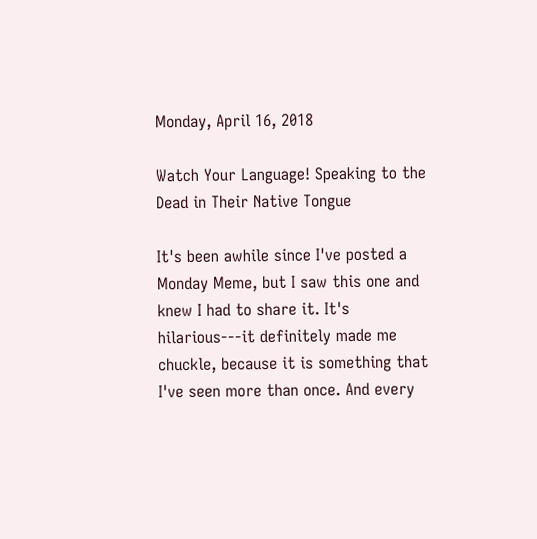Monday, April 16, 2018

Watch Your Language! Speaking to the Dead in Their Native Tongue

It's been awhile since I've posted a Monday Meme, but I saw this one and knew I had to share it. It's hilarious---it definitely made me chuckle, because it is something that I've seen more than once. And every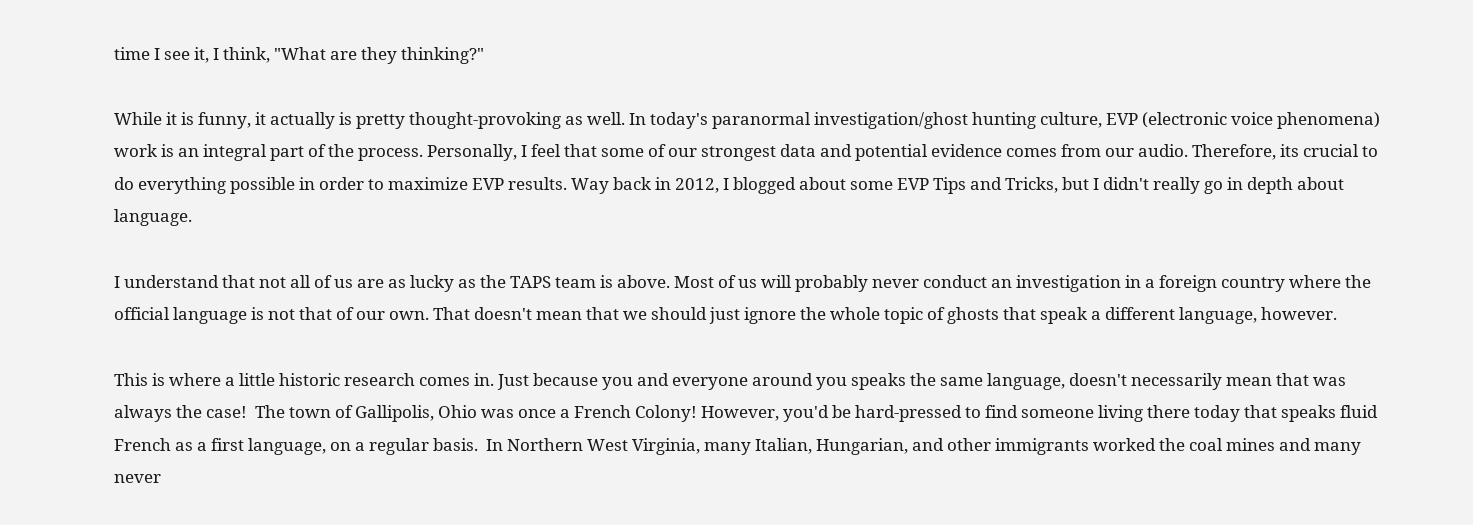time I see it, I think, "What are they thinking?"

While it is funny, it actually is pretty thought-provoking as well. In today's paranormal investigation/ghost hunting culture, EVP (electronic voice phenomena) work is an integral part of the process. Personally, I feel that some of our strongest data and potential evidence comes from our audio. Therefore, its crucial to do everything possible in order to maximize EVP results. Way back in 2012, I blogged about some EVP Tips and Tricks, but I didn't really go in depth about language.

I understand that not all of us are as lucky as the TAPS team is above. Most of us will probably never conduct an investigation in a foreign country where the official language is not that of our own. That doesn't mean that we should just ignore the whole topic of ghosts that speak a different language, however.

This is where a little historic research comes in. Just because you and everyone around you speaks the same language, doesn't necessarily mean that was always the case!  The town of Gallipolis, Ohio was once a French Colony! However, you'd be hard-pressed to find someone living there today that speaks fluid French as a first language, on a regular basis.  In Northern West Virginia, many Italian, Hungarian, and other immigrants worked the coal mines and many never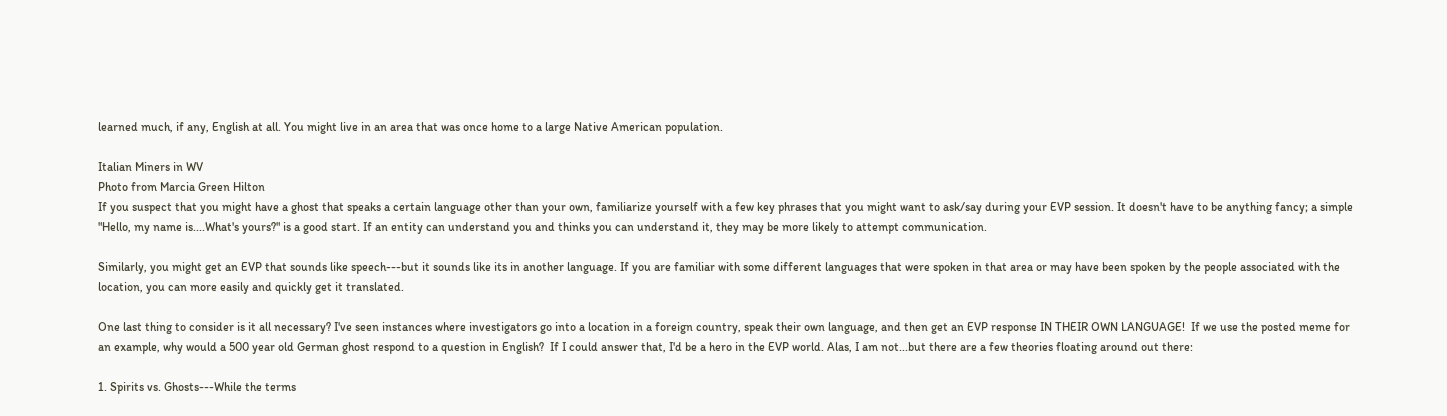learned much, if any, English at all. You might live in an area that was once home to a large Native American population.

Italian Miners in WV
Photo from Marcia Green Hilton
If you suspect that you might have a ghost that speaks a certain language other than your own, familiarize yourself with a few key phrases that you might want to ask/say during your EVP session. It doesn't have to be anything fancy; a simple "Hello, my name is....What's yours?" is a good start. If an entity can understand you and thinks you can understand it, they may be more likely to attempt communication.

Similarly, you might get an EVP that sounds like speech---but it sounds like its in another language. If you are familiar with some different languages that were spoken in that area or may have been spoken by the people associated with the location, you can more easily and quickly get it translated.

One last thing to consider is it all necessary? I've seen instances where investigators go into a location in a foreign country, speak their own language, and then get an EVP response IN THEIR OWN LANGUAGE!  If we use the posted meme for an example, why would a 500 year old German ghost respond to a question in English?  If I could answer that, I'd be a hero in the EVP world. Alas, I am not...but there are a few theories floating around out there:

1. Spirits vs. Ghosts---While the terms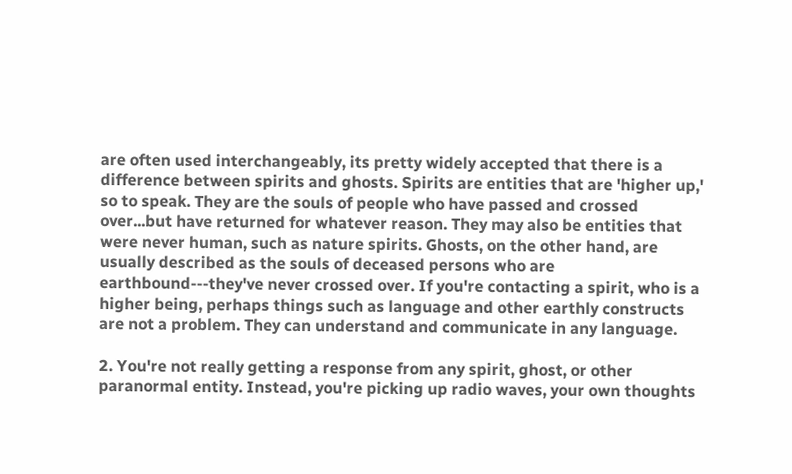are often used interchangeably, its pretty widely accepted that there is a difference between spirits and ghosts. Spirits are entities that are 'higher up,' so to speak. They are the souls of people who have passed and crossed over...but have returned for whatever reason. They may also be entities that were never human, such as nature spirits. Ghosts, on the other hand, are usually described as the souls of deceased persons who are earthbound---they've never crossed over. If you're contacting a spirit, who is a higher being, perhaps things such as language and other earthly constructs are not a problem. They can understand and communicate in any language.

2. You're not really getting a response from any spirit, ghost, or other paranormal entity. Instead, you're picking up radio waves, your own thoughts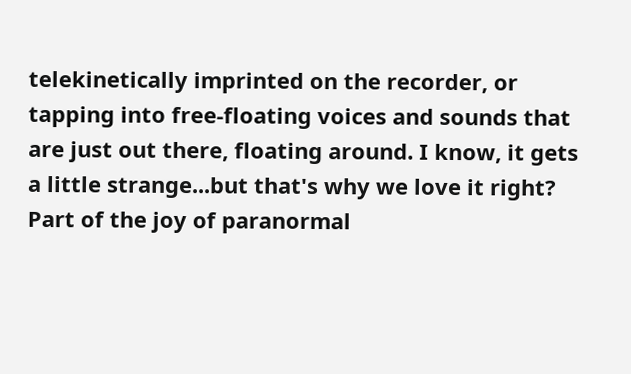telekinetically imprinted on the recorder, or tapping into free-floating voices and sounds that are just out there, floating around. I know, it gets a little strange...but that's why we love it right? Part of the joy of paranormal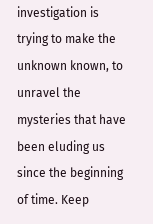investigation is trying to make the unknown known, to unravel the mysteries that have been eluding us since the beginning of time. Keep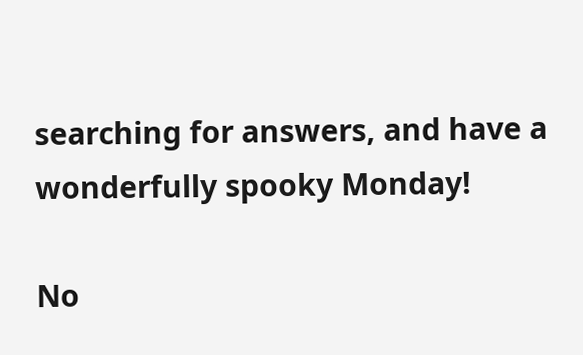searching for answers, and have a wonderfully spooky Monday!

No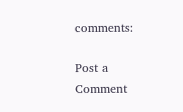comments:

Post a Comment